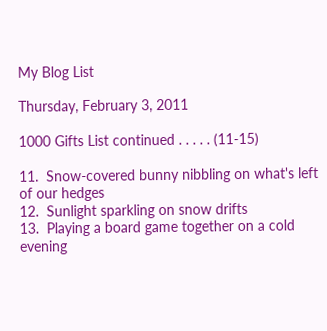My Blog List

Thursday, February 3, 2011

1000 Gifts List continued . . . . . (11-15)

11.  Snow-covered bunny nibbling on what's left of our hedges
12.  Sunlight sparkling on snow drifts
13.  Playing a board game together on a cold evening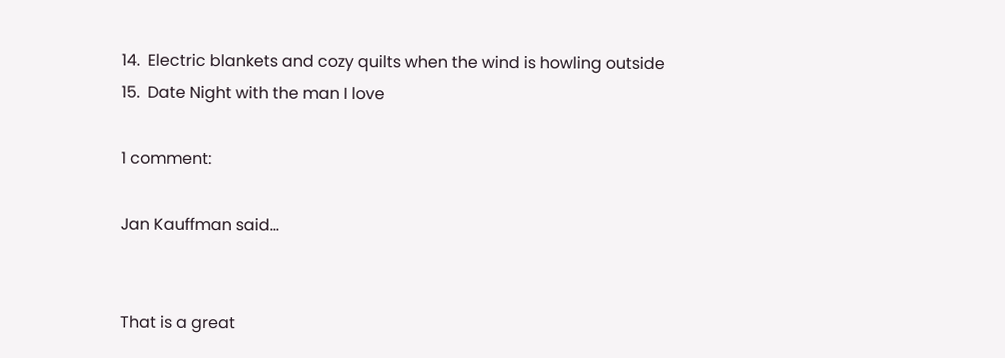14.  Electric blankets and cozy quilts when the wind is howling outside
15.  Date Night with the man I love

1 comment:

Jan Kauffman said...


That is a great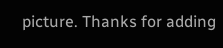picture. Thanks for adding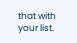that with your list.